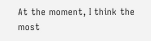At the moment, I think the most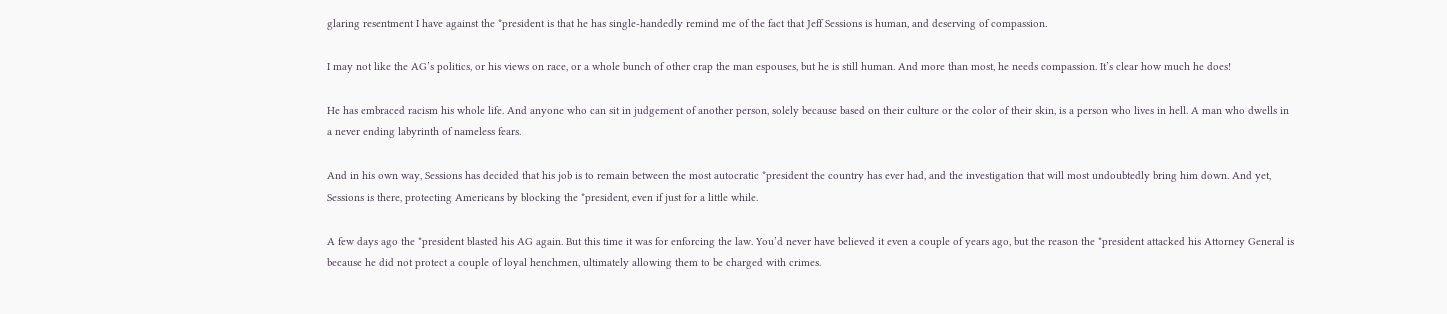glaring resentment I have against the *president is that he has single-handedly remind me of the fact that Jeff Sessions is human, and deserving of compassion.

I may not like the AG’s politics, or his views on race, or a whole bunch of other crap the man espouses, but he is still human. And more than most, he needs compassion. It’s clear how much he does!

He has embraced racism his whole life. And anyone who can sit in judgement of another person, solely because based on their culture or the color of their skin, is a person who lives in hell. A man who dwells in a never ending labyrinth of nameless fears.

And in his own way, Sessions has decided that his job is to remain between the most autocratic *president the country has ever had, and the investigation that will most undoubtedly bring him down. And yet, Sessions is there, protecting Americans by blocking the *president, even if just for a little while.

A few days ago the *president blasted his AG again. But this time it was for enforcing the law. You’d never have believed it even a couple of years ago, but the reason the *president attacked his Attorney General is because he did not protect a couple of loyal henchmen, ultimately allowing them to be charged with crimes.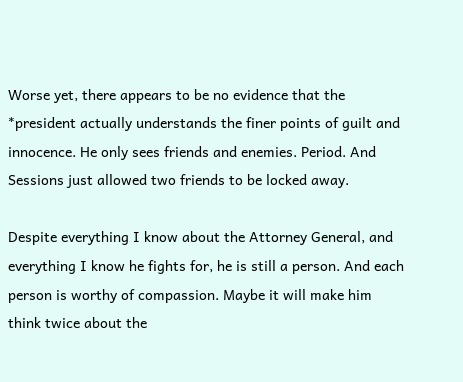Worse yet, there appears to be no evidence that the *president actually understands the finer points of guilt and innocence. He only sees friends and enemies. Period. And Sessions just allowed two friends to be locked away.

Despite everything I know about the Attorney General, and everything I know he fights for, he is still a person. And each person is worthy of compassion. Maybe it will make him think twice about the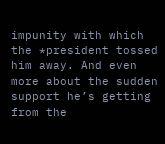impunity with which the *president tossed him away. And even more about the sudden support he’s getting from the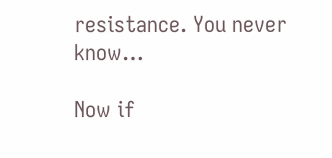resistance. You never know…

Now if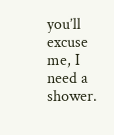you’ll excuse me, I need a shower.